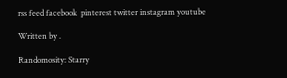rss feed facebook  pinterest twitter instagram youtube

Written by .

Randomosity: Starry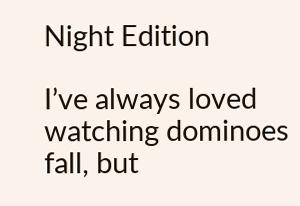Night Edition

I’ve always loved watching dominoes fall, but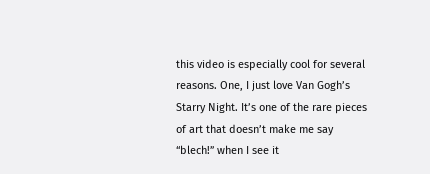this video is especially cool for several reasons. One, I just love Van Gogh’s Starry Night. It’s one of the rare pieces of art that doesn’t make me say “blech!” when I see it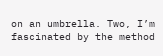on an umbrella. Two, I’m fascinated by the method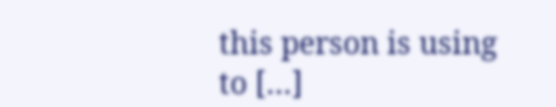this person is using to […]